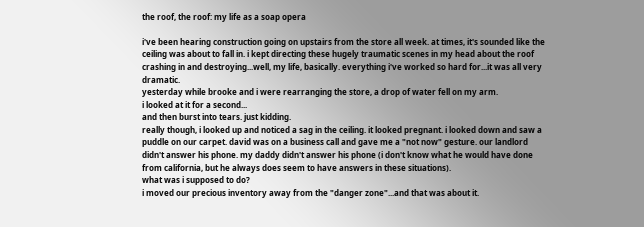the roof, the roof: my life as a soap opera

i've been hearing construction going on upstairs from the store all week. at times, it's sounded like the ceiling was about to fall in. i kept directing these hugely traumatic scenes in my head about the roof crashing in and destroying...well, my life, basically. everything i've worked so hard for...it was all very dramatic.
yesterday while brooke and i were rearranging the store, a drop of water fell on my arm.
i looked at it for a second...
and then burst into tears. just kidding.
really though, i looked up and noticed a sag in the ceiling. it looked pregnant. i looked down and saw a puddle on our carpet. david was on a business call and gave me a "not now" gesture. our landlord didn't answer his phone. my daddy didn't answer his phone (i don't know what he would have done from california, but he always does seem to have answers in these situations).
what was i supposed to do?
i moved our precious inventory away from the "danger zone"...and that was about it.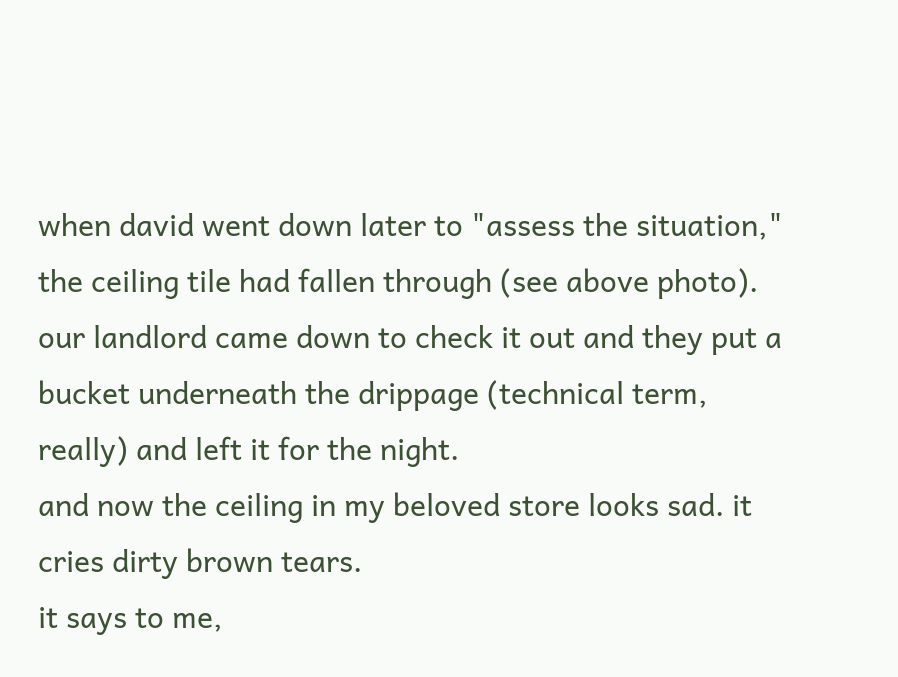when david went down later to "assess the situation," the ceiling tile had fallen through (see above photo). our landlord came down to check it out and they put a bucket underneath the drippage (technical term, really) and left it for the night.
and now the ceiling in my beloved store looks sad. it cries dirty brown tears.
it says to me,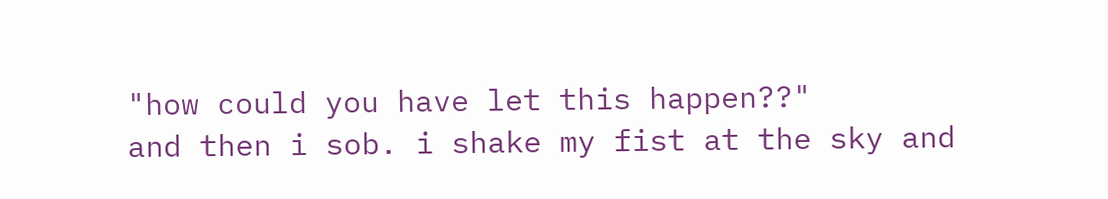"how could you have let this happen??"
and then i sob. i shake my fist at the sky and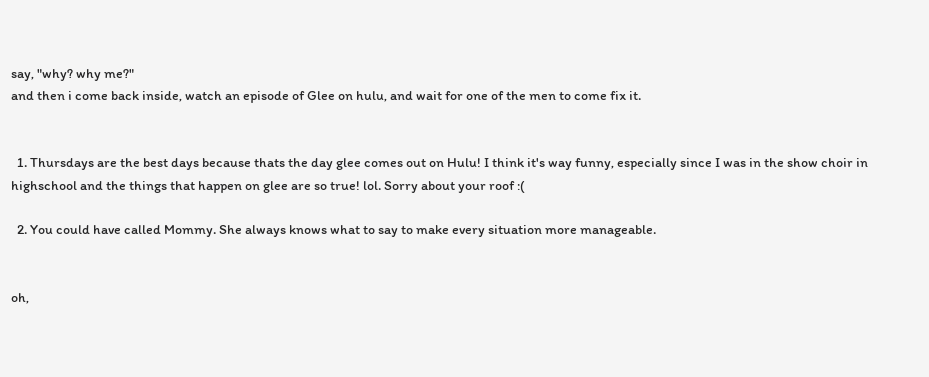say, "why? why me?"
and then i come back inside, watch an episode of Glee on hulu, and wait for one of the men to come fix it.


  1. Thursdays are the best days because thats the day glee comes out on Hulu! I think it's way funny, especially since I was in the show choir in highschool and the things that happen on glee are so true! lol. Sorry about your roof :(

  2. You could have called Mommy. She always knows what to say to make every situation more manageable.


oh,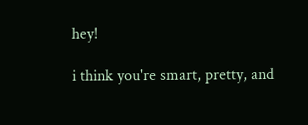hey!

i think you're smart, pretty, and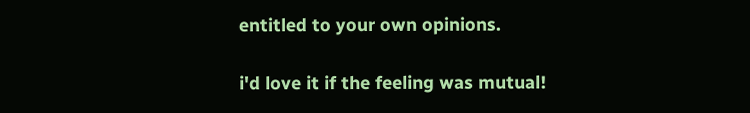entitled to your own opinions.

i'd love it if the feeling was mutual!